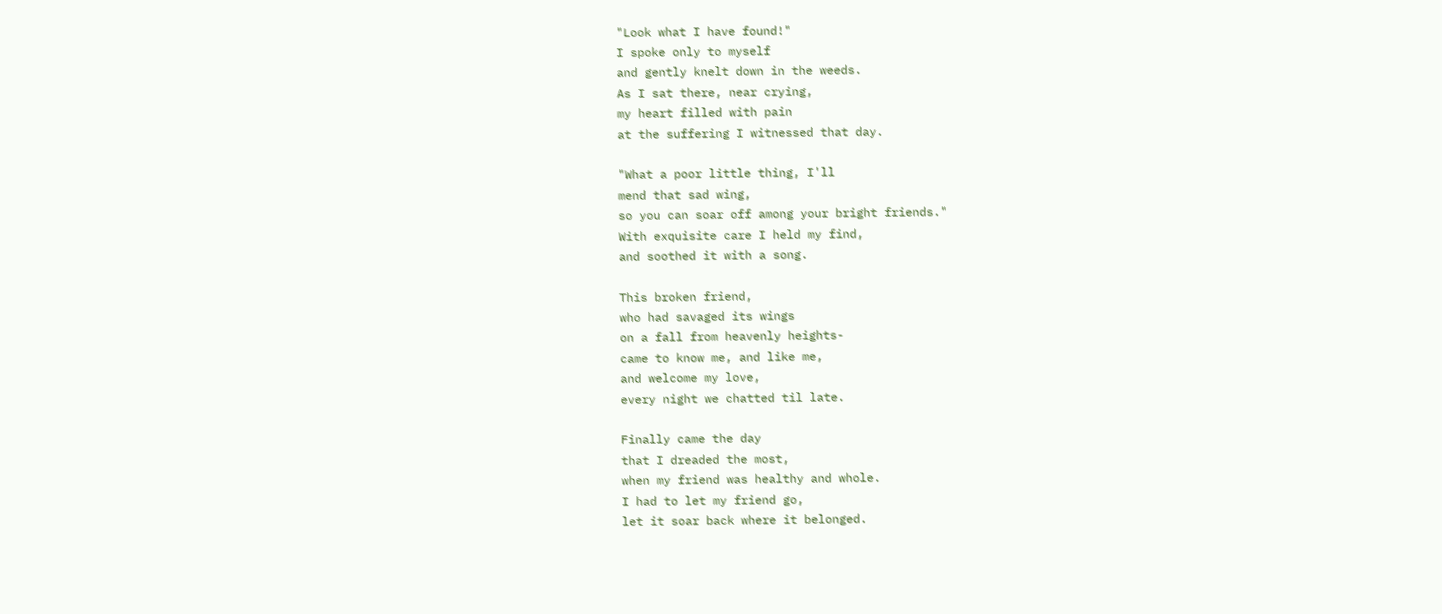"Look what I have found!"
I spoke only to myself
and gently knelt down in the weeds.
As I sat there, near crying,
my heart filled with pain
at the suffering I witnessed that day.

"What a poor little thing, I'll
mend that sad wing,
so you can soar off among your bright friends."
With exquisite care I held my find,
and soothed it with a song.

This broken friend,
who had savaged its wings
on a fall from heavenly heights-
came to know me, and like me,
and welcome my love,
every night we chatted til late.

Finally came the day
that I dreaded the most,
when my friend was healthy and whole.
I had to let my friend go,
let it soar back where it belonged.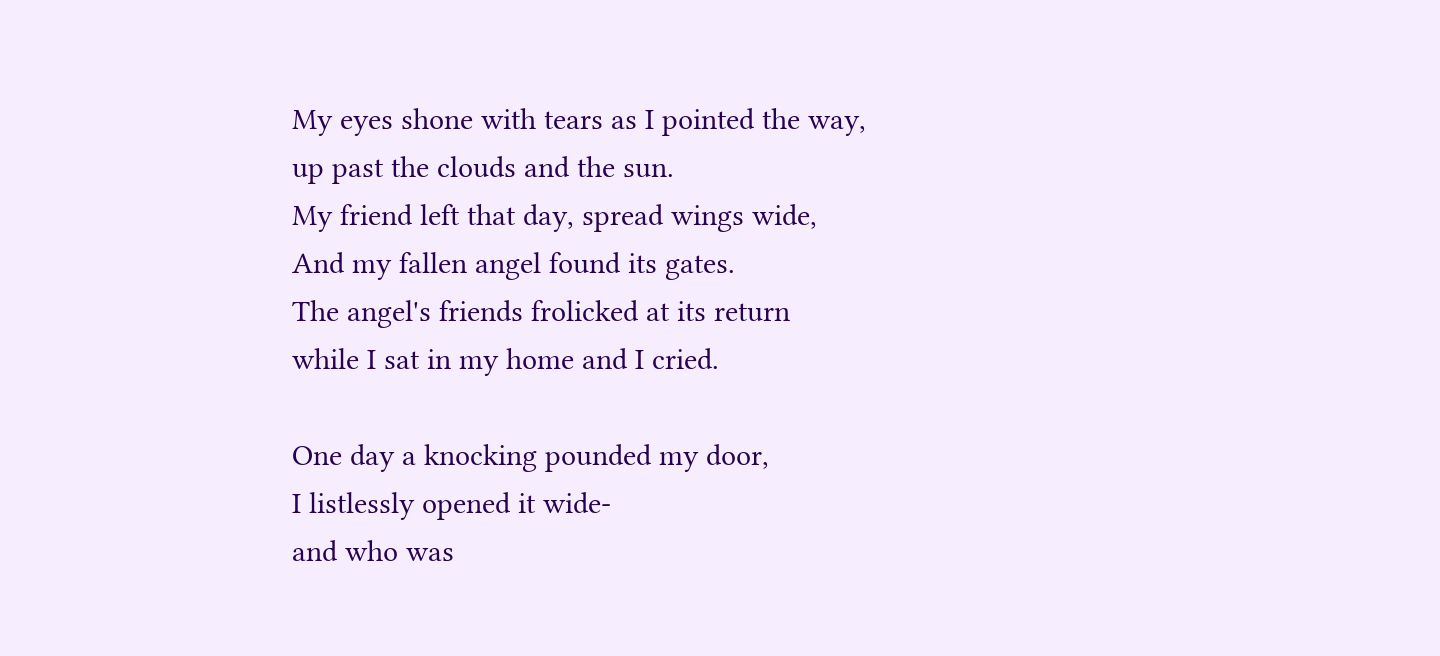My eyes shone with tears as I pointed the way,
up past the clouds and the sun.
My friend left that day, spread wings wide,
And my fallen angel found its gates.
The angel's friends frolicked at its return
while I sat in my home and I cried.

One day a knocking pounded my door,
I listlessly opened it wide-
and who was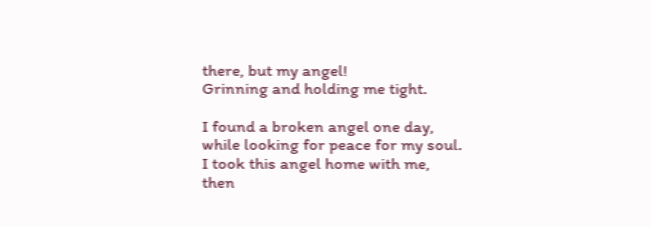there, but my angel!
Grinning and holding me tight.

I found a broken angel one day,
while looking for peace for my soul.
I took this angel home with me,
then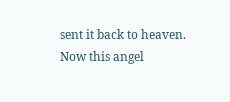sent it back to heaven.
Now this angel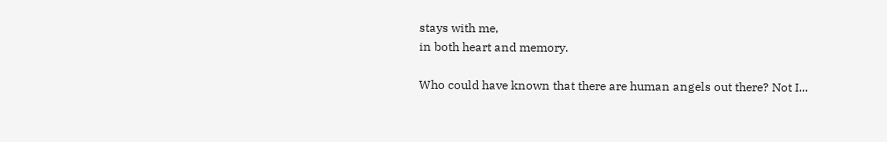stays with me,
in both heart and memory.

Who could have known that there are human angels out there? Not I...